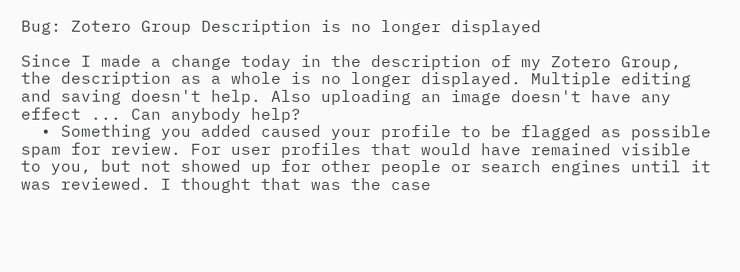Bug: Zotero Group Description is no longer displayed

Since I made a change today in the description of my Zotero Group, the description as a whole is no longer displayed. Multiple editing and saving doesn't help. Also uploading an image doesn't have any effect ... Can anybody help?
  • Something you added caused your profile to be flagged as possible spam for review. For user profiles that would have remained visible to you, but not showed up for other people or search engines until it was reviewed. I thought that was the case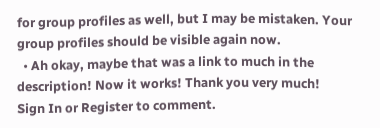for group profiles as well, but I may be mistaken. Your group profiles should be visible again now.
  • Ah okay, maybe that was a link to much in the description! Now it works! Thank you very much!
Sign In or Register to comment.